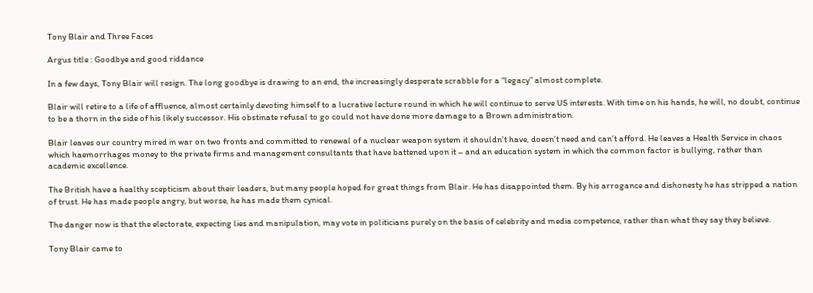Tony Blair and Three Faces

Argus title : Goodbye and good riddance

In a few days, Tony Blair will resign. The long goodbye is drawing to an end, the increasingly desperate scrabble for a “legacy” almost complete.

Blair will retire to a life of affluence, almost certainly devoting himself to a lucrative lecture round in which he will continue to serve US interests. With time on his hands, he will, no doubt, continue to be a thorn in the side of his likely successor. His obstinate refusal to go could not have done more damage to a Brown administration.

Blair leaves our country mired in war on two fronts and committed to renewal of a nuclear weapon system it shouldn’t have, doesn’t need and can’t afford. He leaves a Health Service in chaos which haemorrhages money to the private firms and management consultants that have battened upon it – and an education system in which the common factor is bullying, rather than academic excellence.

The British have a healthy scepticism about their leaders, but many people hoped for great things from Blair. He has disappointed them. By his arrogance and dishonesty he has stripped a nation of trust. He has made people angry, but worse, he has made them cynical.

The danger now is that the electorate, expecting lies and manipulation, may vote in politicians purely on the basis of celebrity and media competence, rather than what they say they believe.

Tony Blair came to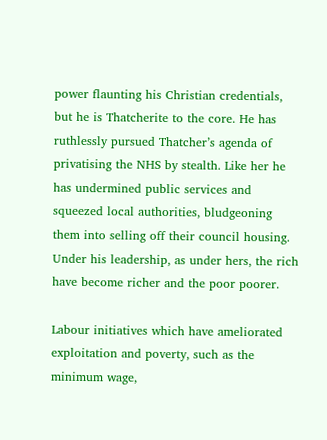power flaunting his Christian credentials, but he is Thatcherite to the core. He has ruthlessly pursued Thatcher’s agenda of privatising the NHS by stealth. Like her he has undermined public services and squeezed local authorities, bludgeoning them into selling off their council housing. Under his leadership, as under hers, the rich have become richer and the poor poorer.

Labour initiatives which have ameliorated exploitation and poverty, such as the minimum wage,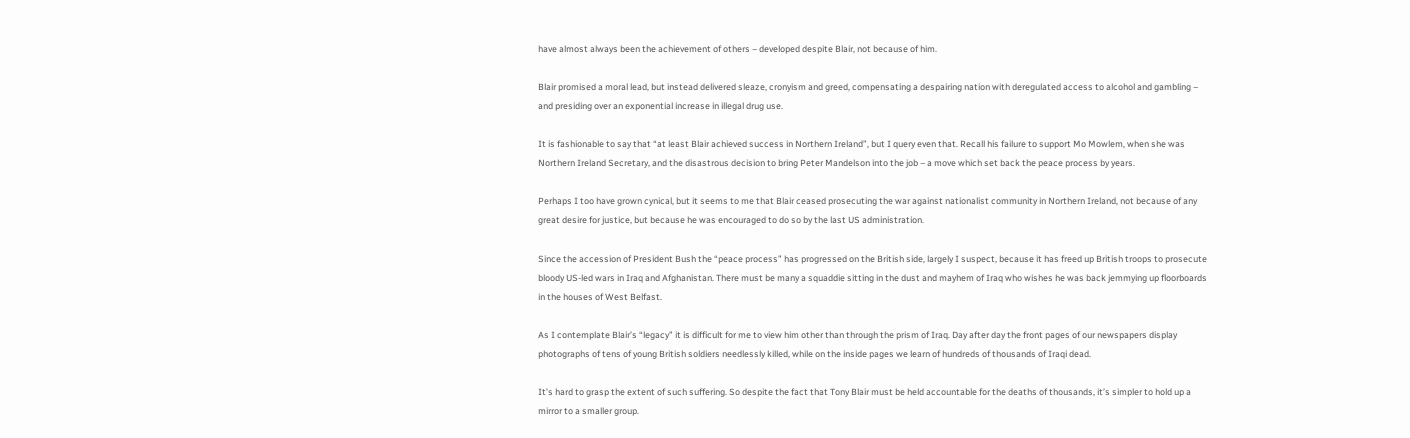have almost always been the achievement of others – developed despite Blair, not because of him.

Blair promised a moral lead, but instead delivered sleaze, cronyism and greed, compensating a despairing nation with deregulated access to alcohol and gambling – and presiding over an exponential increase in illegal drug use.

It is fashionable to say that “at least Blair achieved success in Northern Ireland”, but I query even that. Recall his failure to support Mo Mowlem, when she was Northern Ireland Secretary, and the disastrous decision to bring Peter Mandelson into the job – a move which set back the peace process by years.

Perhaps I too have grown cynical, but it seems to me that Blair ceased prosecuting the war against nationalist community in Northern Ireland, not because of any great desire for justice, but because he was encouraged to do so by the last US administration.

Since the accession of President Bush the “peace process” has progressed on the British side, largely I suspect, because it has freed up British troops to prosecute bloody US-led wars in Iraq and Afghanistan. There must be many a squaddie sitting in the dust and mayhem of Iraq who wishes he was back jemmying up floorboards in the houses of West Belfast.

As I contemplate Blair’s “legacy” it is difficult for me to view him other than through the prism of Iraq. Day after day the front pages of our newspapers display photographs of tens of young British soldiers needlessly killed, while on the inside pages we learn of hundreds of thousands of Iraqi dead.

It’s hard to grasp the extent of such suffering. So despite the fact that Tony Blair must be held accountable for the deaths of thousands, it’s simpler to hold up a mirror to a smaller group.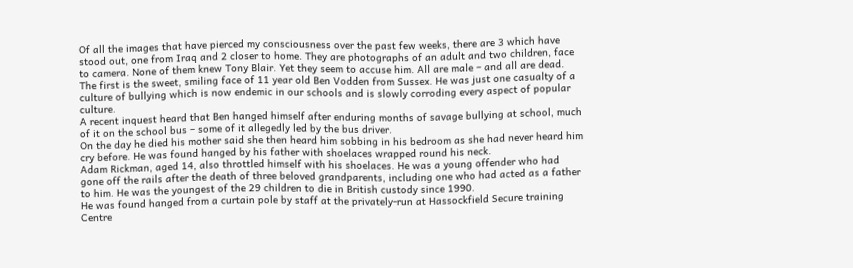Of all the images that have pierced my consciousness over the past few weeks, there are 3 which have stood out, one from Iraq and 2 closer to home. They are photographs of an adult and two children, face to camera. None of them knew Tony Blair. Yet they seem to accuse him. All are male – and all are dead.
The first is the sweet, smiling face of 11 year old Ben Vodden from Sussex. He was just one casualty of a culture of bullying which is now endemic in our schools and is slowly corroding every aspect of popular culture.
A recent inquest heard that Ben hanged himself after enduring months of savage bullying at school, much of it on the school bus – some of it allegedly led by the bus driver.
On the day he died his mother said she then heard him sobbing in his bedroom as she had never heard him cry before. He was found hanged by his father with shoelaces wrapped round his neck.
Adam Rickman, aged 14, also throttled himself with his shoelaces. He was a young offender who had gone off the rails after the death of three beloved grandparents, including one who had acted as a father to him. He was the youngest of the 29 children to die in British custody since 1990.
He was found hanged from a curtain pole by staff at the privately-run at Hassockfield Secure training Centre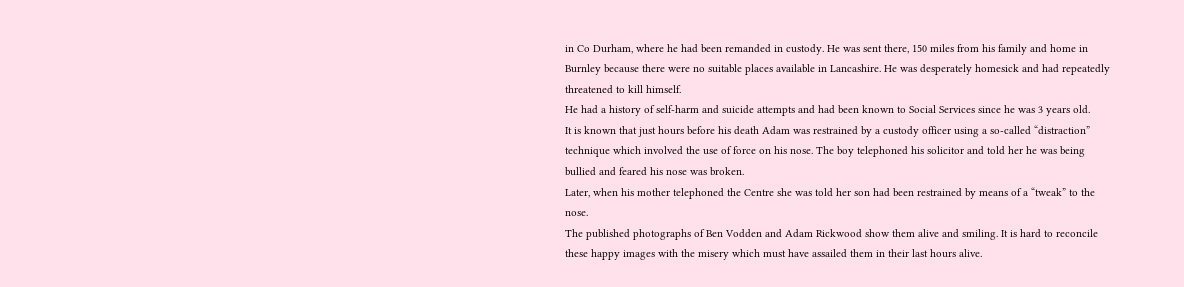in Co Durham, where he had been remanded in custody. He was sent there, 150 miles from his family and home in Burnley because there were no suitable places available in Lancashire. He was desperately homesick and had repeatedly threatened to kill himself.
He had a history of self-harm and suicide attempts and had been known to Social Services since he was 3 years old.
It is known that just hours before his death Adam was restrained by a custody officer using a so-called “distraction” technique which involved the use of force on his nose. The boy telephoned his solicitor and told her he was being bullied and feared his nose was broken.
Later, when his mother telephoned the Centre she was told her son had been restrained by means of a “tweak” to the nose.
The published photographs of Ben Vodden and Adam Rickwood show them alive and smiling. It is hard to reconcile these happy images with the misery which must have assailed them in their last hours alive.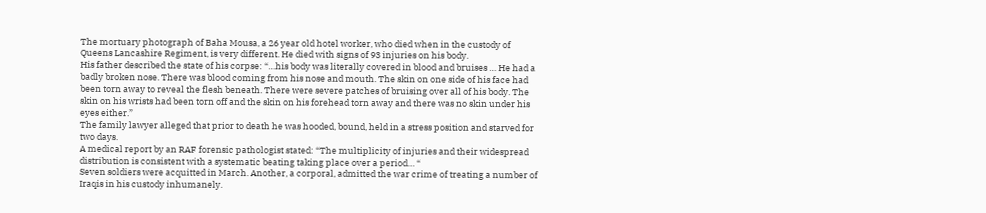The mortuary photograph of Baha Mousa, a 26 year old hotel worker, who died when in the custody of Queens Lancashire Regiment, is very different. He died with signs of 93 injuries on his body.
His father described the state of his corpse: “…his body was literally covered in blood and bruises … He had a badly broken nose. There was blood coming from his nose and mouth. The skin on one side of his face had been torn away to reveal the flesh beneath. There were severe patches of bruising over all of his body. The skin on his wrists had been torn off and the skin on his forehead torn away and there was no skin under his eyes either.”
The family lawyer alleged that prior to death he was hooded, bound, held in a stress position and starved for two days.
A medical report by an RAF forensic pathologist stated: “The multiplicity of injuries and their widespread distribution is consistent with a systematic beating taking place over a period… “
Seven soldiers were acquitted in March. Another, a corporal, admitted the war crime of treating a number of Iraqis in his custody inhumanely.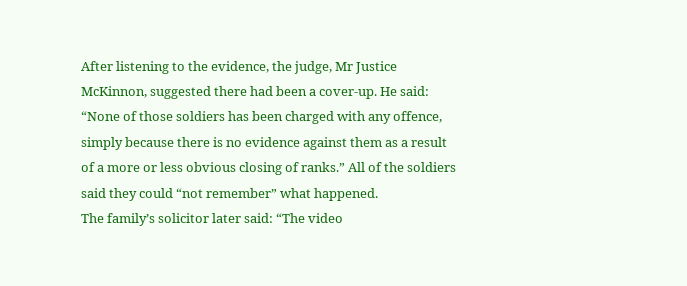After listening to the evidence, the judge, Mr Justice McKinnon, suggested there had been a cover-up. He said: “None of those soldiers has been charged with any offence, simply because there is no evidence against them as a result of a more or less obvious closing of ranks.” All of the soldiers said they could “not remember” what happened.
The family’s solicitor later said: “The video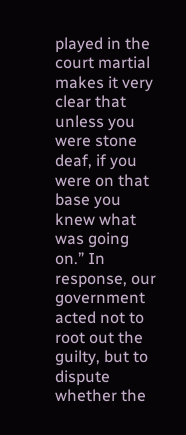played in the court martial makes it very clear that unless you were stone deaf, if you were on that base you knew what was going on.” In response, our government acted not to root out the guilty, but to dispute whether the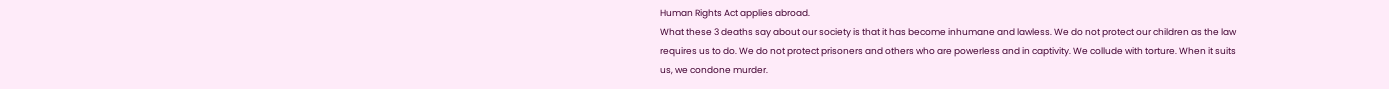Human Rights Act applies abroad.
What these 3 deaths say about our society is that it has become inhumane and lawless. We do not protect our children as the law requires us to do. We do not protect prisoners and others who are powerless and in captivity. We collude with torture. When it suits us, we condone murder.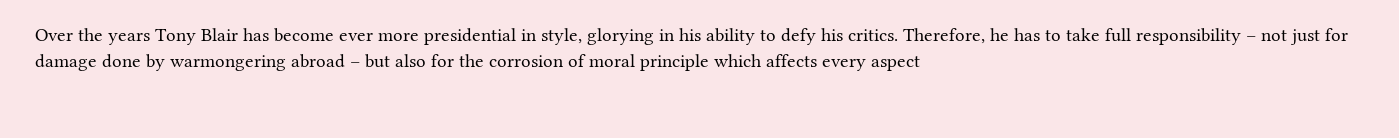Over the years Tony Blair has become ever more presidential in style, glorying in his ability to defy his critics. Therefore, he has to take full responsibility – not just for damage done by warmongering abroad – but also for the corrosion of moral principle which affects every aspect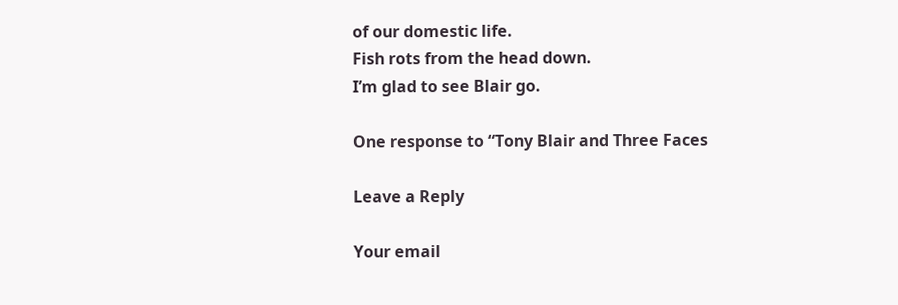of our domestic life.
Fish rots from the head down.
I’m glad to see Blair go.

One response to “Tony Blair and Three Faces

Leave a Reply

Your email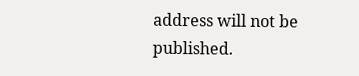address will not be published.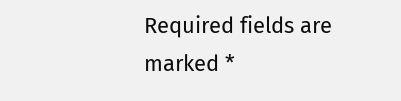Required fields are marked *